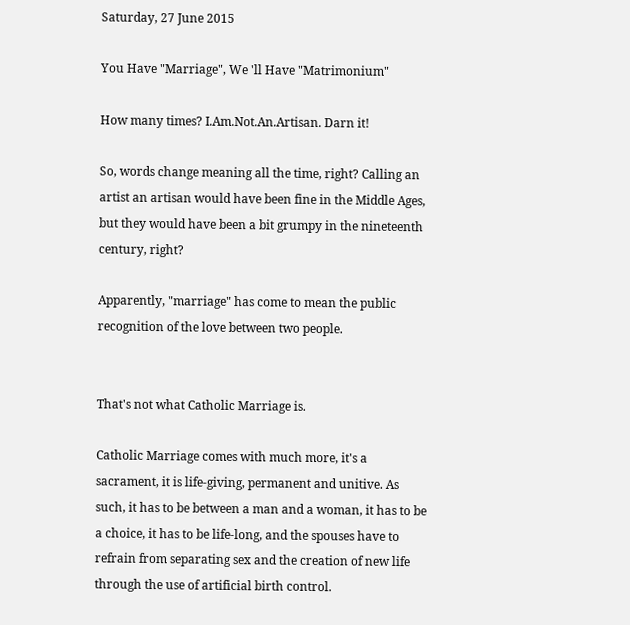Saturday, 27 June 2015

You Have "Marriage", We 'll Have "Matrimonium"

How many times? I.Am.Not.An.Artisan. Darn it!

So, words change meaning all the time, right? Calling an artist an artisan would have been fine in the Middle Ages, but they would have been a bit grumpy in the nineteenth century, right?

Apparently, "marriage" has come to mean the public recognition of the love between two people.


That's not what Catholic Marriage is.

Catholic Marriage comes with much more, it's a sacrament, it is life-giving, permanent and unitive. As such, it has to be between a man and a woman, it has to be a choice, it has to be life-long, and the spouses have to refrain from separating sex and the creation of new life through the use of artificial birth control.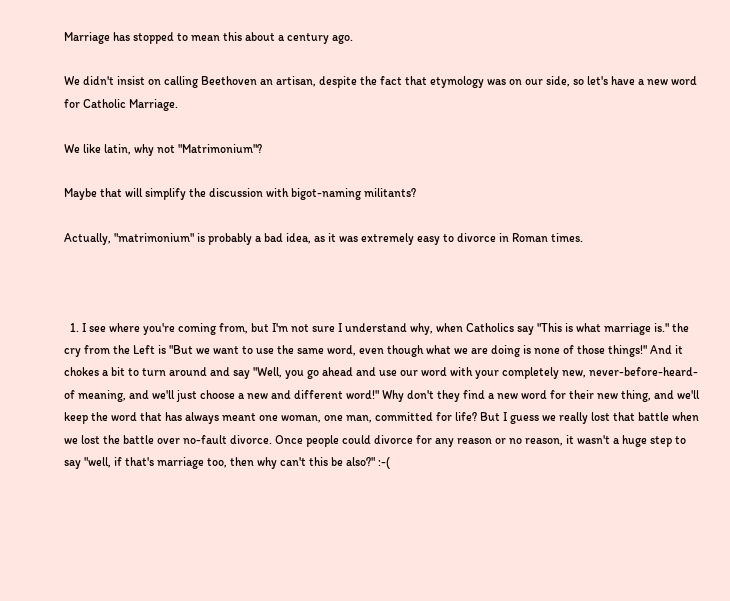Marriage has stopped to mean this about a century ago.

We didn't insist on calling Beethoven an artisan, despite the fact that etymology was on our side, so let's have a new word for Catholic Marriage.

We like latin, why not "Matrimonium"?

Maybe that will simplify the discussion with bigot-naming militants?

Actually, "matrimonium" is probably a bad idea, as it was extremely easy to divorce in Roman times.



  1. I see where you're coming from, but I'm not sure I understand why, when Catholics say "This is what marriage is." the cry from the Left is "But we want to use the same word, even though what we are doing is none of those things!" And it chokes a bit to turn around and say "Well, you go ahead and use our word with your completely new, never-before-heard-of meaning, and we'll just choose a new and different word!" Why don't they find a new word for their new thing, and we'll keep the word that has always meant one woman, one man, committed for life? But I guess we really lost that battle when we lost the battle over no-fault divorce. Once people could divorce for any reason or no reason, it wasn't a huge step to say "well, if that's marriage too, then why can't this be also?" :-(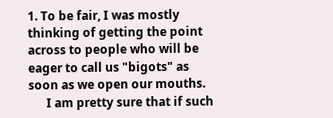1. To be fair, I was mostly thinking of getting the point across to people who will be eager to call us "bigots" as soon as we open our mouths.
      I am pretty sure that if such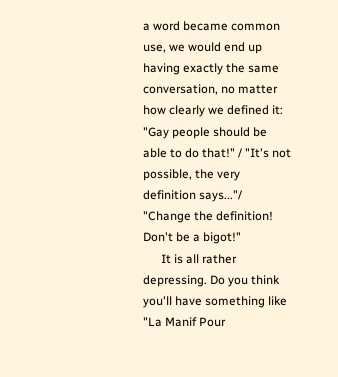a word became common use, we would end up having exactly the same conversation, no matter how clearly we defined it: "Gay people should be able to do that!" / "It's not possible, the very definition says..."/ "Change the definition! Don't be a bigot!"
      It is all rather depressing. Do you think you'll have something like "La Manif Pour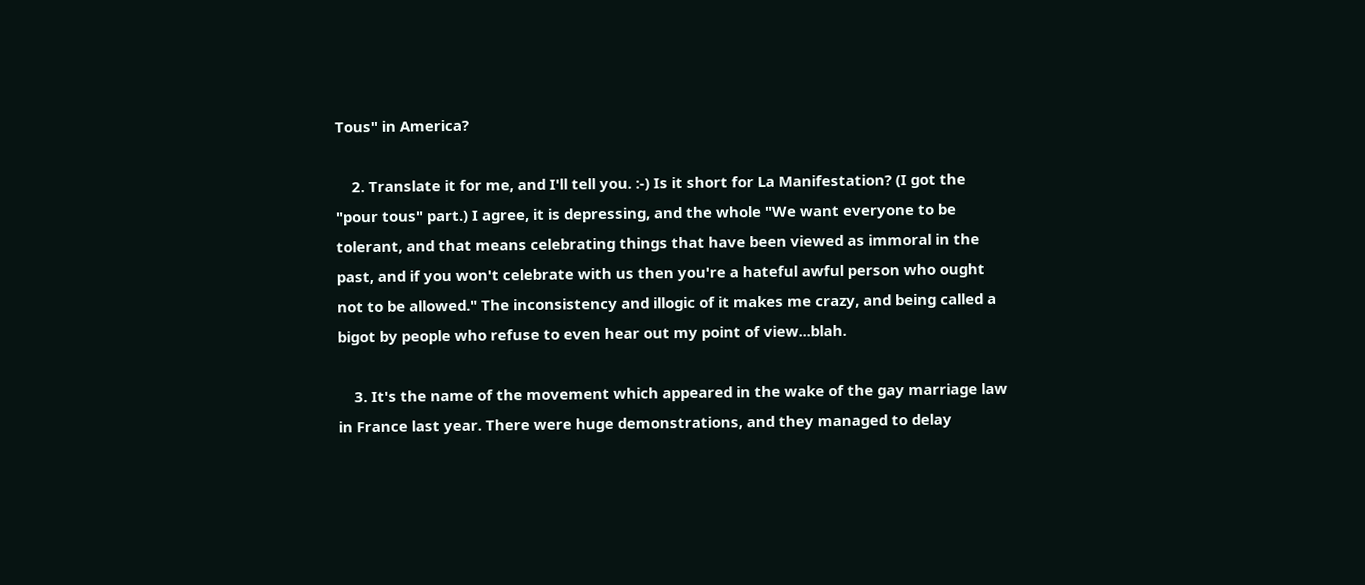Tous" in America?

    2. Translate it for me, and I'll tell you. :-) Is it short for La Manifestation? (I got the "pour tous" part.) I agree, it is depressing, and the whole "We want everyone to be tolerant, and that means celebrating things that have been viewed as immoral in the past, and if you won't celebrate with us then you're a hateful awful person who ought not to be allowed." The inconsistency and illogic of it makes me crazy, and being called a bigot by people who refuse to even hear out my point of view...blah.

    3. It's the name of the movement which appeared in the wake of the gay marriage law in France last year. There were huge demonstrations, and they managed to delay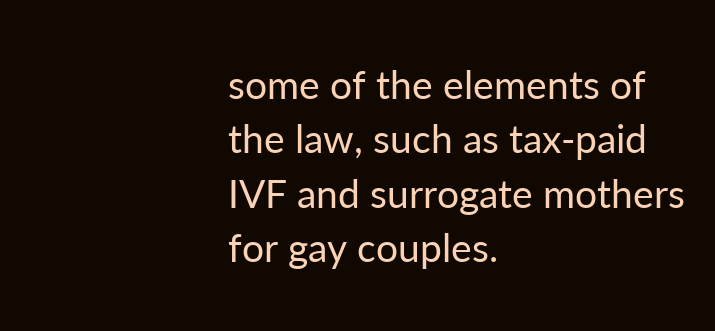some of the elements of the law, such as tax-paid IVF and surrogate mothers for gay couples.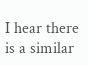I hear there is a similar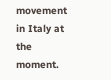movement in Italy at the moment.